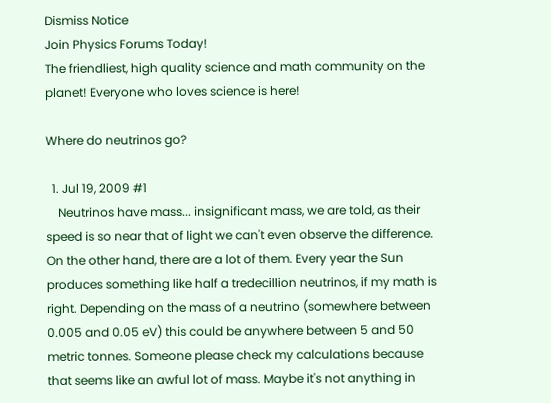Dismiss Notice
Join Physics Forums Today!
The friendliest, high quality science and math community on the planet! Everyone who loves science is here!

Where do neutrinos go?

  1. Jul 19, 2009 #1
    Neutrinos have mass... insignificant mass, we are told, as their speed is so near that of light we can't even observe the difference. On the other hand, there are a lot of them. Every year the Sun produces something like half a tredecillion neutrinos, if my math is right. Depending on the mass of a neutrino (somewhere between 0.005 and 0.05 eV) this could be anywhere between 5 and 50 metric tonnes. Someone please check my calculations because that seems like an awful lot of mass. Maybe it's not anything in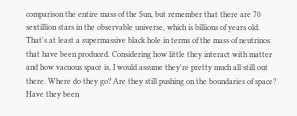comparison the entire mass of the Sun, but remember that there are 70 sextillion stars in the observable universe, which is billions of years old. That's at least a supermassive black hole in terms of the mass of neutrinos that have been produced. Considering how little they interact with matter and how vacuous space is, I would assume they're pretty much all still out there. Where do they go? Are they still pushing on the boundaries of space? Have they been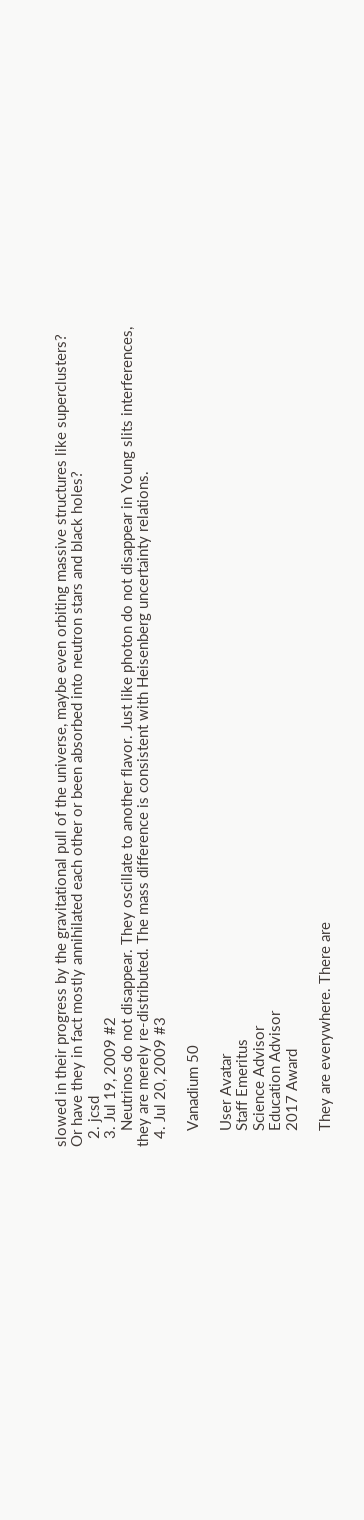slowed in their progress by the gravitational pull of the universe, maybe even orbiting massive structures like superclusters? Or have they in fact mostly annihilated each other or been absorbed into neutron stars and black holes?
  2. jcsd
  3. Jul 19, 2009 #2
    Neutrinos do not disappear. They oscillate to another flavor. Just like photon do not disappear in Young slits interferences, they are merely re-distributed. The mass difference is consistent with Heisenberg uncertainty relations.
  4. Jul 20, 2009 #3

    Vanadium 50

    User Avatar
    Staff Emeritus
    Science Advisor
    Education Advisor
    2017 Award

    They are everywhere. There are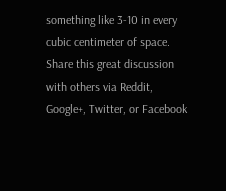something like 3-10 in every cubic centimeter of space.
Share this great discussion with others via Reddit, Google+, Twitter, or Facebook